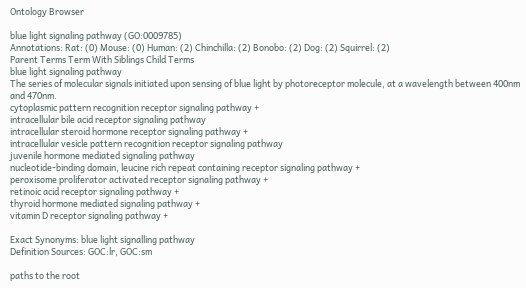Ontology Browser

blue light signaling pathway (GO:0009785)
Annotations: Rat: (0) Mouse: (0) Human: (2) Chinchilla: (2) Bonobo: (2) Dog: (2) Squirrel: (2)
Parent Terms Term With Siblings Child Terms
blue light signaling pathway
The series of molecular signals initiated upon sensing of blue light by photoreceptor molecule, at a wavelength between 400nm and 470nm.
cytoplasmic pattern recognition receptor signaling pathway +
intracellular bile acid receptor signaling pathway
intracellular steroid hormone receptor signaling pathway +
intracellular vesicle pattern recognition receptor signaling pathway
juvenile hormone mediated signaling pathway
nucleotide-binding domain, leucine rich repeat containing receptor signaling pathway +
peroxisome proliferator activated receptor signaling pathway +
retinoic acid receptor signaling pathway +
thyroid hormone mediated signaling pathway +
vitamin D receptor signaling pathway +

Exact Synonyms: blue light signalling pathway
Definition Sources: GOC:lr, GOC:sm

paths to the root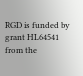RGD is funded by grant HL64541 from the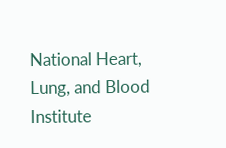National Heart, Lung, and Blood Institute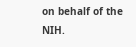on behalf of the NIH.